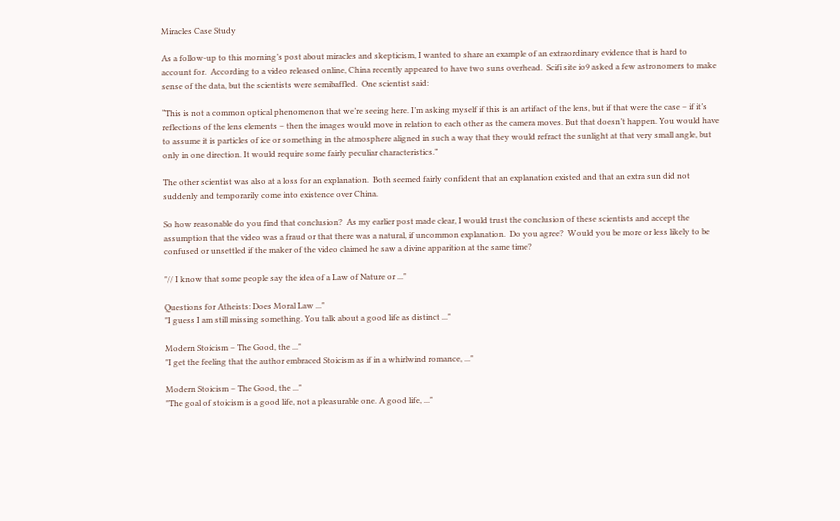Miracles Case Study

As a follow-up to this morning’s post about miracles and skepticism, I wanted to share an example of an extraordinary evidence that is hard to account for.  According to a video released online, China recently appeared to have two suns overhead.  Scifi site io9 asked a few astronomers to make sense of the data, but the scientists were semibaffled.  One scientist said:

“This is not a common optical phenomenon that we’re seeing here. I’m asking myself if this is an artifact of the lens, but if that were the case – if it’s reflections of the lens elements – then the images would move in relation to each other as the camera moves. But that doesn’t happen. You would have to assume it is particles of ice or something in the atmosphere aligned in such a way that they would refract the sunlight at that very small angle, but only in one direction. It would require some fairly peculiar characteristics.”

The other scientist was also at a loss for an explanation.  Both seemed fairly confident that an explanation existed and that an extra sun did not suddenly and temporarily come into existence over China.

So how reasonable do you find that conclusion?  As my earlier post made clear, I would trust the conclusion of these scientists and accept the assumption that the video was a fraud or that there was a natural, if uncommon explanation.  Do you agree?  Would you be more or less likely to be confused or unsettled if the maker of the video claimed he saw a divine apparition at the same time?

"// I know that some people say the idea of a Law of Nature or ..."

Questions for Atheists: Does Moral Law ..."
"I guess I am still missing something. You talk about a good life as distinct ..."

Modern Stoicism – The Good, the ..."
"I get the feeling that the author embraced Stoicism as if in a whirlwind romance, ..."

Modern Stoicism – The Good, the ..."
"The goal of stoicism is a good life, not a pleasurable one. A good life, ..."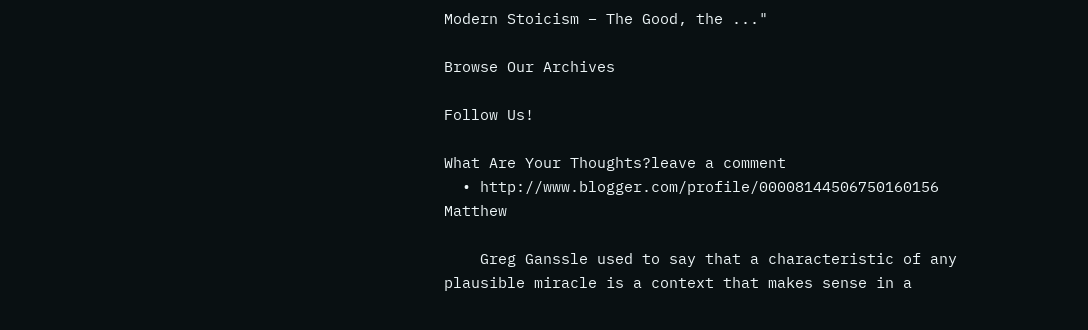Modern Stoicism – The Good, the ..."

Browse Our Archives

Follow Us!

What Are Your Thoughts?leave a comment
  • http://www.blogger.com/profile/00008144506750160156 Matthew

    Greg Ganssle used to say that a characteristic of any plausible miracle is a context that makes sense in a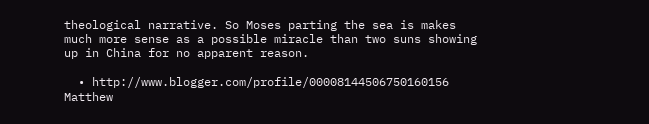theological narrative. So Moses parting the sea is makes much more sense as a possible miracle than two suns showing up in China for no apparent reason.

  • http://www.blogger.com/profile/00008144506750160156 Matthew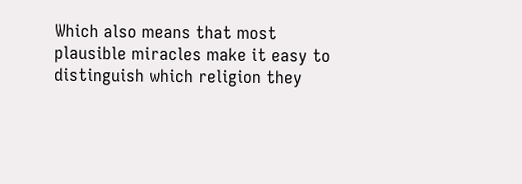Which also means that most plausible miracles make it easy to distinguish which religion they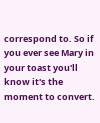correspond to. So if you ever see Mary in your toast you'll know it's the moment to convert.